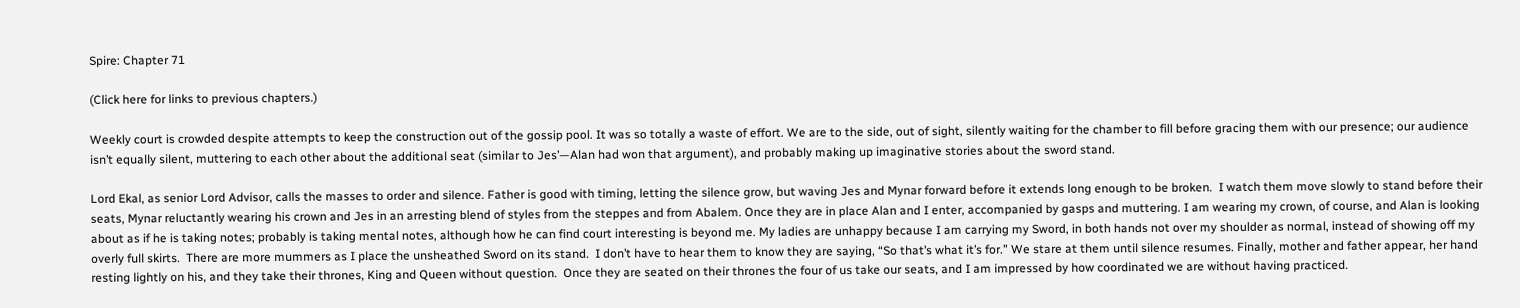Spire: Chapter 71

(Click here for links to previous chapters.)

Weekly court is crowded despite attempts to keep the construction out of the gossip pool. It was so totally a waste of effort. We are to the side, out of sight, silently waiting for the chamber to fill before gracing them with our presence; our audience isn’t equally silent, muttering to each other about the additional seat (similar to Jes’—Alan had won that argument), and probably making up imaginative stories about the sword stand.

Lord Ekal, as senior Lord Advisor, calls the masses to order and silence. Father is good with timing, letting the silence grow, but waving Jes and Mynar forward before it extends long enough to be broken.  I watch them move slowly to stand before their seats, Mynar reluctantly wearing his crown and Jes in an arresting blend of styles from the steppes and from Abalem. Once they are in place Alan and I enter, accompanied by gasps and muttering. I am wearing my crown, of course, and Alan is looking about as if he is taking notes; probably is taking mental notes, although how he can find court interesting is beyond me. My ladies are unhappy because I am carrying my Sword, in both hands not over my shoulder as normal, instead of showing off my overly full skirts.  There are more mummers as I place the unsheathed Sword on its stand.  I don’t have to hear them to know they are saying, “So that’s what it’s for.” We stare at them until silence resumes. Finally, mother and father appear, her hand resting lightly on his, and they take their thrones, King and Queen without question.  Once they are seated on their thrones the four of us take our seats, and I am impressed by how coordinated we are without having practiced.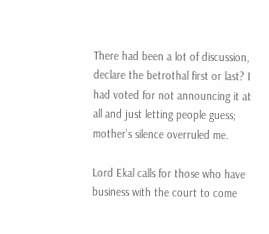There had been a lot of discussion, declare the betrothal first or last? I had voted for not announcing it at all and just letting people guess; mother’s silence overruled me.

Lord Ekal calls for those who have business with the court to come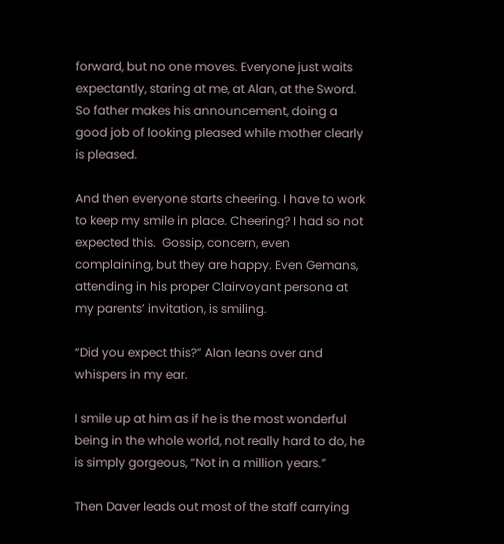forward, but no one moves. Everyone just waits expectantly, staring at me, at Alan, at the Sword. So father makes his announcement, doing a good job of looking pleased while mother clearly is pleased.

And then everyone starts cheering. I have to work to keep my smile in place. Cheering? I had so not expected this.  Gossip, concern, even complaining, but they are happy. Even Gemans, attending in his proper Clairvoyant persona at my parents’ invitation, is smiling.

“Did you expect this?” Alan leans over and whispers in my ear.

I smile up at him as if he is the most wonderful being in the whole world, not really hard to do, he is simply gorgeous, “Not in a million years.”

Then Daver leads out most of the staff carrying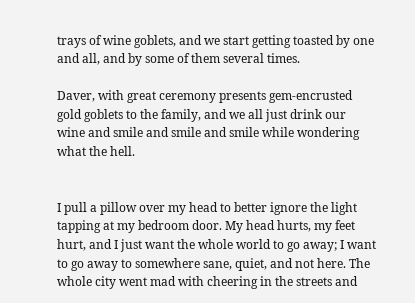trays of wine goblets, and we start getting toasted by one and all, and by some of them several times.

Daver, with great ceremony presents gem-encrusted gold goblets to the family, and we all just drink our wine and smile and smile and smile while wondering what the hell.


I pull a pillow over my head to better ignore the light tapping at my bedroom door. My head hurts, my feet hurt, and I just want the whole world to go away; I want to go away to somewhere sane, quiet, and not here. The whole city went mad with cheering in the streets and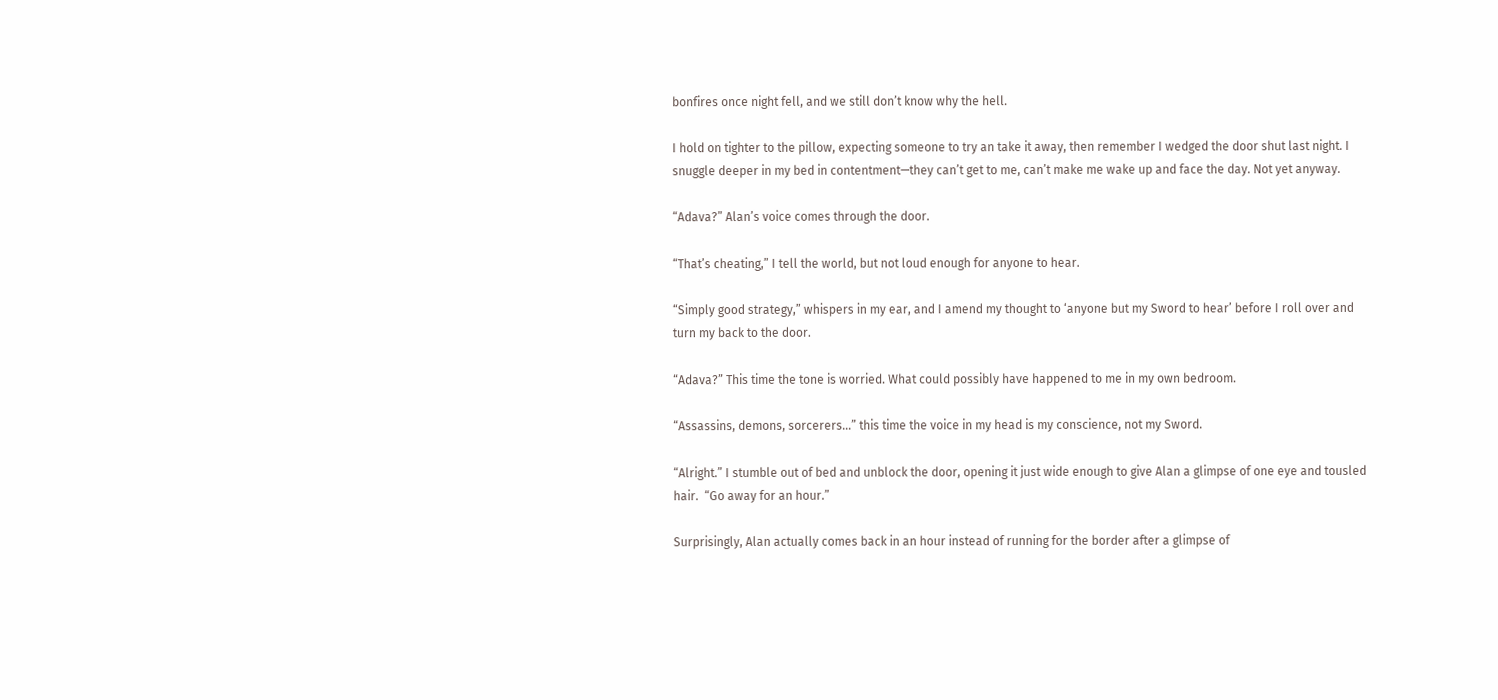bonfires once night fell, and we still don’t know why the hell.

I hold on tighter to the pillow, expecting someone to try an take it away, then remember I wedged the door shut last night. I snuggle deeper in my bed in contentment—they can’t get to me, can’t make me wake up and face the day. Not yet anyway.

“Adava?” Alan’s voice comes through the door.

“That’s cheating,” I tell the world, but not loud enough for anyone to hear.

“Simply good strategy,” whispers in my ear, and I amend my thought to ‘anyone but my Sword to hear’ before I roll over and turn my back to the door.

“Adava?” This time the tone is worried. What could possibly have happened to me in my own bedroom.

“Assassins, demons, sorcerers…” this time the voice in my head is my conscience, not my Sword.

“Alright.” I stumble out of bed and unblock the door, opening it just wide enough to give Alan a glimpse of one eye and tousled hair.  “Go away for an hour.”

Surprisingly, Alan actually comes back in an hour instead of running for the border after a glimpse of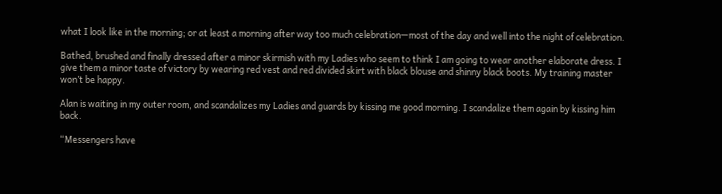what I look like in the morning; or at least a morning after way too much celebration—most of the day and well into the night of celebration.

Bathed, brushed and finally dressed after a minor skirmish with my Ladies who seem to think I am going to wear another elaborate dress. I give them a minor taste of victory by wearing red vest and red divided skirt with black blouse and shinny black boots. My training master won’t be happy.

Alan is waiting in my outer room, and scandalizes my Ladies and guards by kissing me good morning. I scandalize them again by kissing him back.

“Messengers have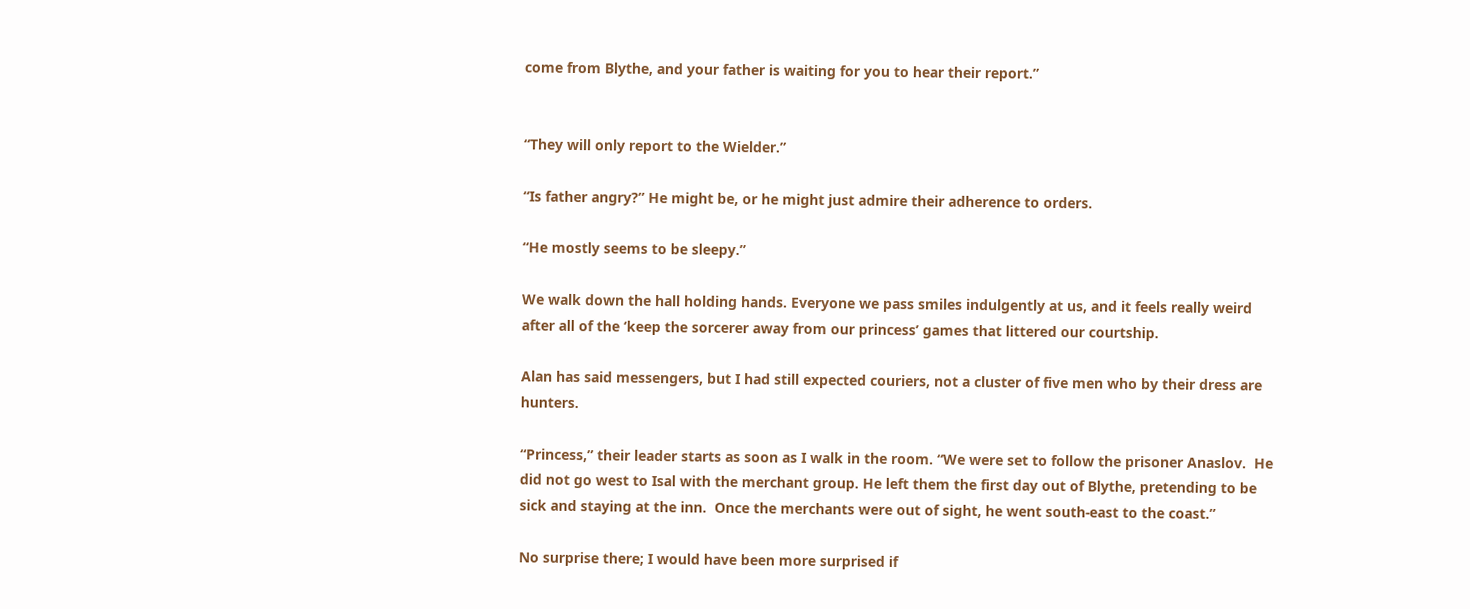come from Blythe, and your father is waiting for you to hear their report.”


“They will only report to the Wielder.”

“Is father angry?” He might be, or he might just admire their adherence to orders.

“He mostly seems to be sleepy.”

We walk down the hall holding hands. Everyone we pass smiles indulgently at us, and it feels really weird after all of the ‘keep the sorcerer away from our princess’ games that littered our courtship.

Alan has said messengers, but I had still expected couriers, not a cluster of five men who by their dress are hunters.

“Princess,” their leader starts as soon as I walk in the room. “We were set to follow the prisoner Anaslov.  He did not go west to Isal with the merchant group. He left them the first day out of Blythe, pretending to be sick and staying at the inn.  Once the merchants were out of sight, he went south-east to the coast.”

No surprise there; I would have been more surprised if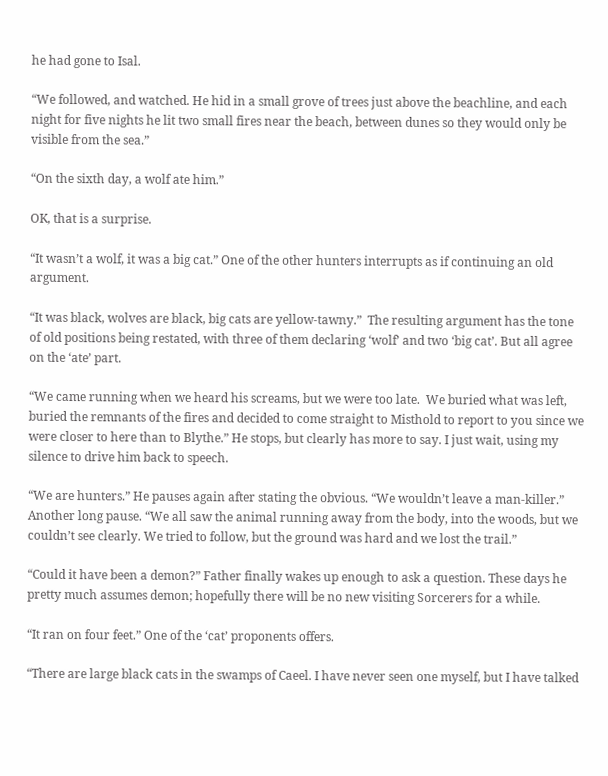he had gone to Isal.

“We followed, and watched. He hid in a small grove of trees just above the beachline, and each night for five nights he lit two small fires near the beach, between dunes so they would only be visible from the sea.”

“On the sixth day, a wolf ate him.”

OK, that is a surprise.

“It wasn’t a wolf, it was a big cat.” One of the other hunters interrupts as if continuing an old argument.

“It was black, wolves are black, big cats are yellow-tawny.”  The resulting argument has the tone of old positions being restated, with three of them declaring ‘wolf’ and two ‘big cat’. But all agree on the ‘ate’ part.

“We came running when we heard his screams, but we were too late.  We buried what was left, buried the remnants of the fires and decided to come straight to Misthold to report to you since we were closer to here than to Blythe.” He stops, but clearly has more to say. I just wait, using my silence to drive him back to speech.

“We are hunters.” He pauses again after stating the obvious. “We wouldn’t leave a man-killer.” Another long pause. “We all saw the animal running away from the body, into the woods, but we couldn’t see clearly. We tried to follow, but the ground was hard and we lost the trail.”

“Could it have been a demon?” Father finally wakes up enough to ask a question. These days he pretty much assumes demon; hopefully there will be no new visiting Sorcerers for a while.

“It ran on four feet.” One of the ‘cat’ proponents offers.

“There are large black cats in the swamps of Caeel. I have never seen one myself, but I have talked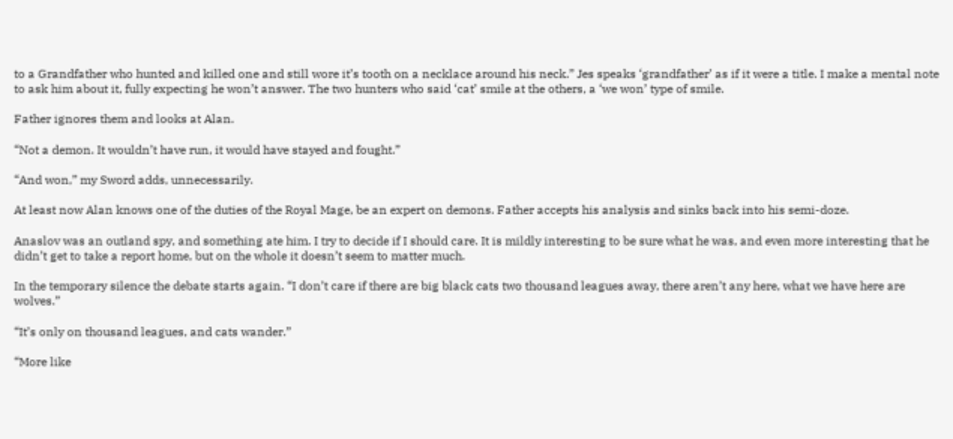to a Grandfather who hunted and killed one and still wore it’s tooth on a necklace around his neck.” Jes speaks ‘grandfather’ as if it were a title. I make a mental note to ask him about it, fully expecting he won’t answer. The two hunters who said ‘cat’ smile at the others, a ‘we won’ type of smile.

Father ignores them and looks at Alan.

“Not a demon. It wouldn’t have run, it would have stayed and fought.”

“And won,” my Sword adds, unnecessarily.

At least now Alan knows one of the duties of the Royal Mage, be an expert on demons. Father accepts his analysis and sinks back into his semi-doze.

Anaslov was an outland spy, and something ate him. I try to decide if I should care. It is mildly interesting to be sure what he was, and even more interesting that he didn’t get to take a report home, but on the whole it doesn’t seem to matter much.

In the temporary silence the debate starts again. “I don’t care if there are big black cats two thousand leagues away, there aren’t any here, what we have here are wolves.”

“It’s only on thousand leagues, and cats wander.”

“More like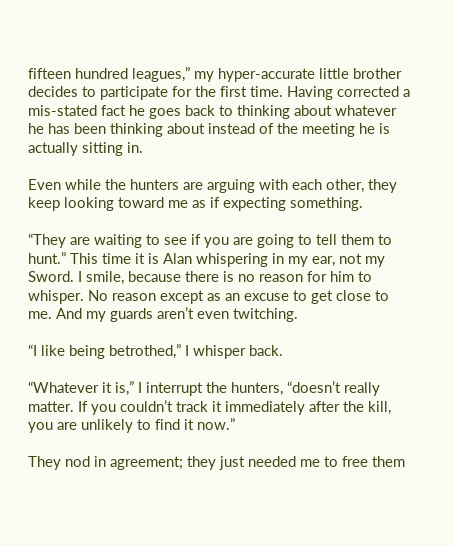fifteen hundred leagues,” my hyper-accurate little brother decides to participate for the first time. Having corrected a mis-stated fact he goes back to thinking about whatever he has been thinking about instead of the meeting he is actually sitting in.

Even while the hunters are arguing with each other, they keep looking toward me as if expecting something.

“They are waiting to see if you are going to tell them to hunt.” This time it is Alan whispering in my ear, not my Sword. I smile, because there is no reason for him to whisper. No reason except as an excuse to get close to me. And my guards aren’t even twitching.

“I like being betrothed,” I whisper back.

“Whatever it is,” I interrupt the hunters, “doesn’t really matter. If you couldn’t track it immediately after the kill, you are unlikely to find it now.”

They nod in agreement; they just needed me to free them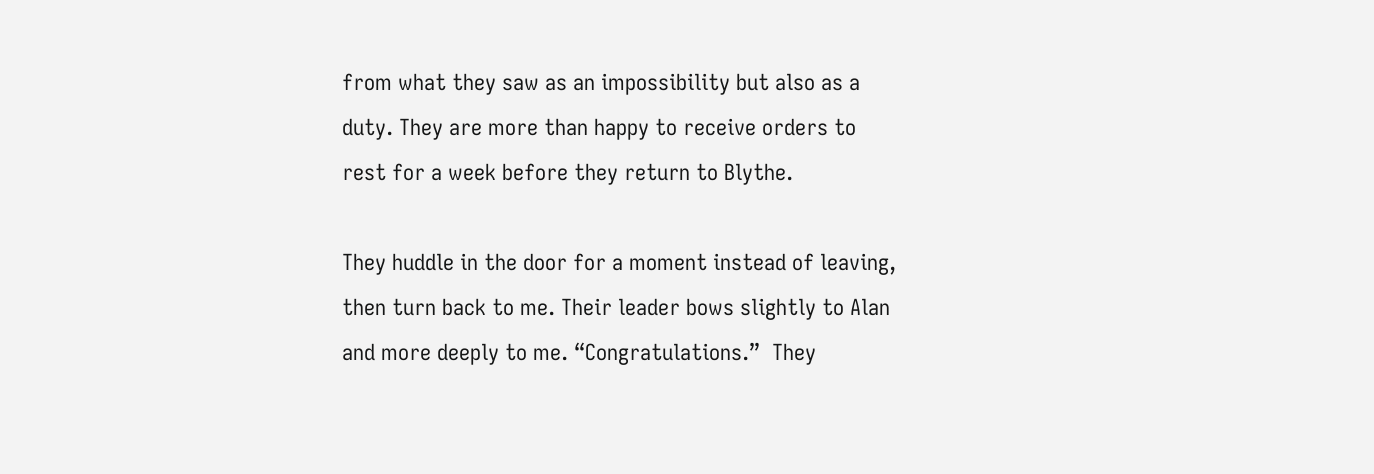from what they saw as an impossibility but also as a duty. They are more than happy to receive orders to rest for a week before they return to Blythe.

They huddle in the door for a moment instead of leaving, then turn back to me. Their leader bows slightly to Alan and more deeply to me. “Congratulations.”  They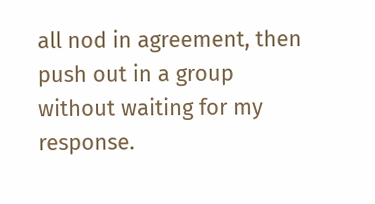all nod in agreement, then push out in a group without waiting for my response.